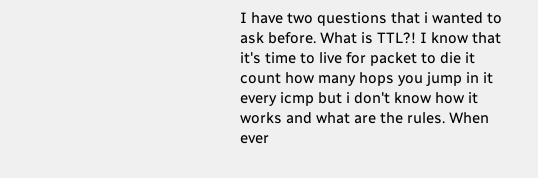I have two questions that i wanted to ask before. What is TTL?! I know that it's time to live for packet to die it count how many hops you jump in it every icmp but i don't know how it works and what are the rules. When ever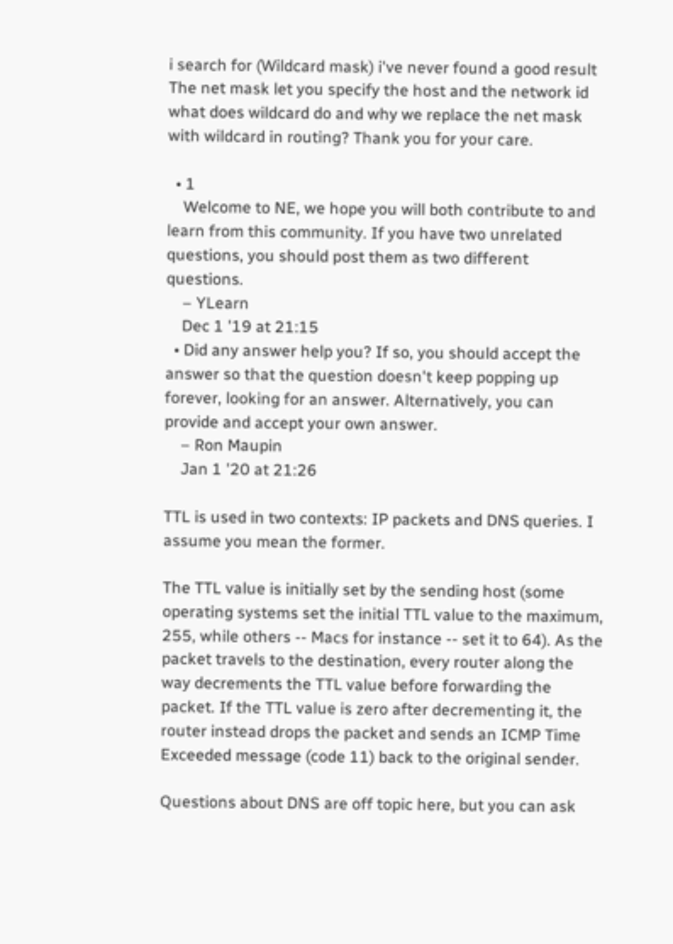i search for (Wildcard mask) i've never found a good result The net mask let you specify the host and the network id what does wildcard do and why we replace the net mask with wildcard in routing? Thank you for your care.

  • 1
    Welcome to NE, we hope you will both contribute to and learn from this community. If you have two unrelated questions, you should post them as two different questions.
    – YLearn
    Dec 1 '19 at 21:15
  • Did any answer help you? If so, you should accept the answer so that the question doesn't keep popping up forever, looking for an answer. Alternatively, you can provide and accept your own answer.
    – Ron Maupin
    Jan 1 '20 at 21:26

TTL is used in two contexts: IP packets and DNS queries. I assume you mean the former.

The TTL value is initially set by the sending host (some operating systems set the initial TTL value to the maximum, 255, while others -- Macs for instance -- set it to 64). As the packet travels to the destination, every router along the way decrements the TTL value before forwarding the packet. If the TTL value is zero after decrementing it, the router instead drops the packet and sends an ICMP Time Exceeded message (code 11) back to the original sender.

Questions about DNS are off topic here, but you can ask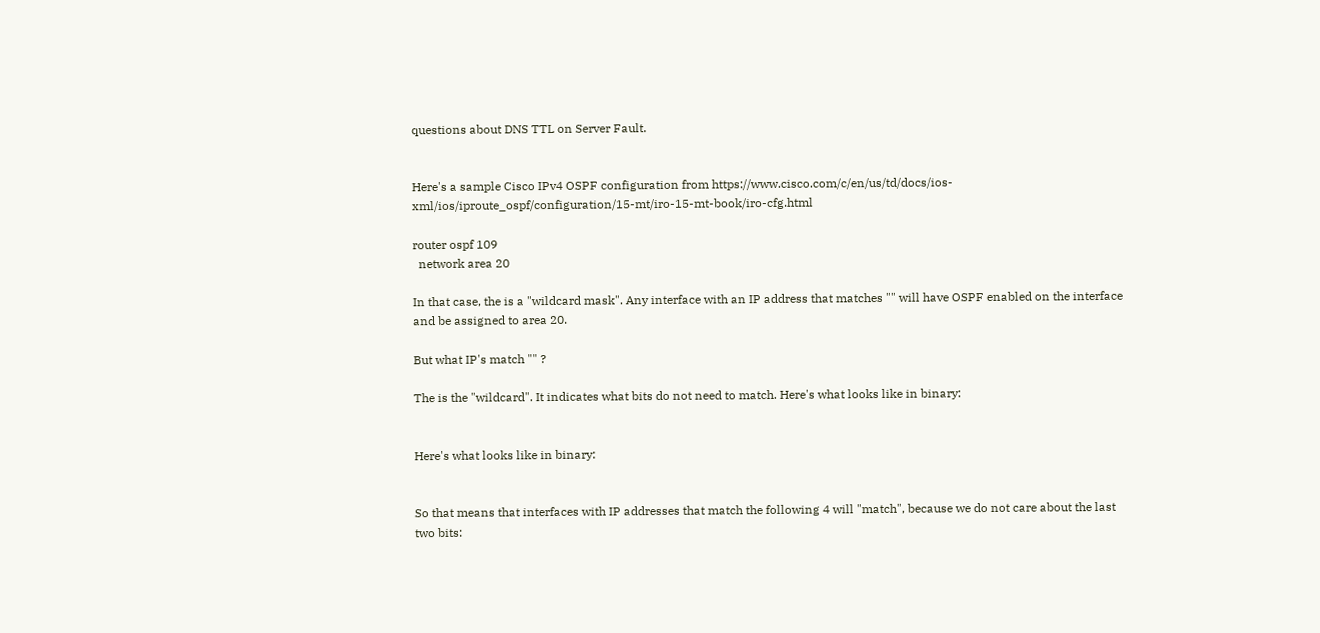questions about DNS TTL on Server Fault.


Here's a sample Cisco IPv4 OSPF configuration from https://www.cisco.com/c/en/us/td/docs/ios-xml/ios/iproute_ospf/configuration/15-mt/iro-15-mt-book/iro-cfg.html

router ospf 109
  network area 20

In that case, the is a "wildcard mask". Any interface with an IP address that matches "" will have OSPF enabled on the interface and be assigned to area 20.

But what IP's match "" ?

The is the "wildcard". It indicates what bits do not need to match. Here's what looks like in binary:


Here's what looks like in binary:


So that means that interfaces with IP addresses that match the following 4 will "match", because we do not care about the last two bits: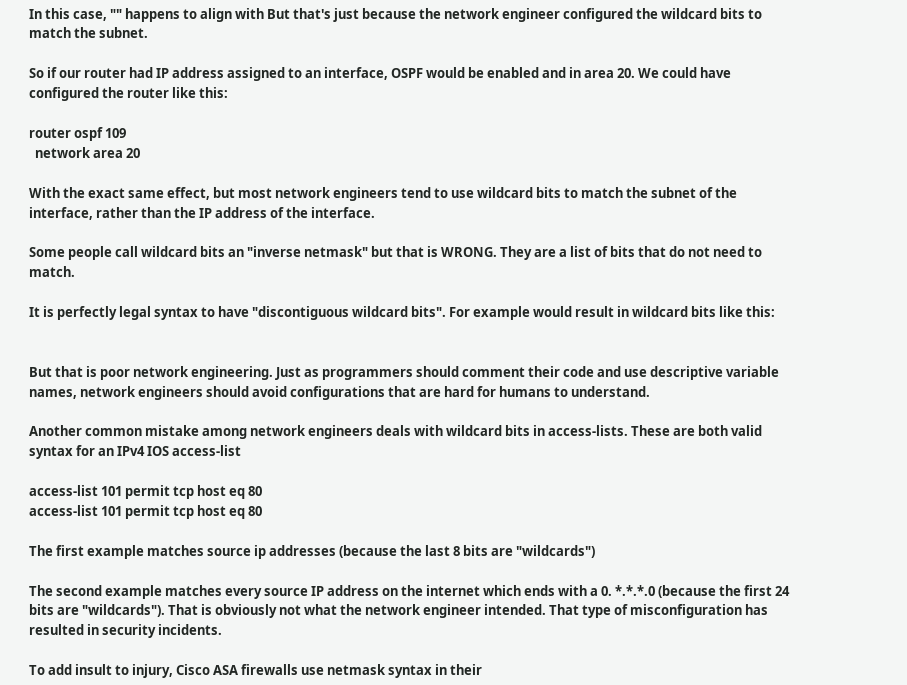In this case, "" happens to align with But that's just because the network engineer configured the wildcard bits to match the subnet.

So if our router had IP address assigned to an interface, OSPF would be enabled and in area 20. We could have configured the router like this:

router ospf 109
  network area 20

With the exact same effect, but most network engineers tend to use wildcard bits to match the subnet of the interface, rather than the IP address of the interface.

Some people call wildcard bits an "inverse netmask" but that is WRONG. They are a list of bits that do not need to match.

It is perfectly legal syntax to have "discontiguous wildcard bits". For example would result in wildcard bits like this:


But that is poor network engineering. Just as programmers should comment their code and use descriptive variable names, network engineers should avoid configurations that are hard for humans to understand.

Another common mistake among network engineers deals with wildcard bits in access-lists. These are both valid syntax for an IPv4 IOS access-list

access-list 101 permit tcp host eq 80
access-list 101 permit tcp host eq 80

The first example matches source ip addresses (because the last 8 bits are "wildcards")

The second example matches every source IP address on the internet which ends with a 0. *.*.*.0 (because the first 24 bits are "wildcards"). That is obviously not what the network engineer intended. That type of misconfiguration has resulted in security incidents.

To add insult to injury, Cisco ASA firewalls use netmask syntax in their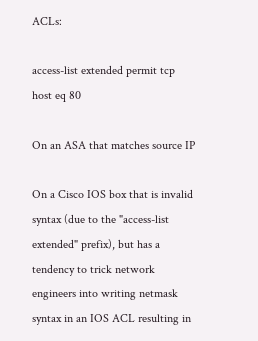ACLs:

access-list extended permit tcp host eq 80

On an ASA that matches source IP

On a Cisco IOS box that is invalid syntax (due to the "access-list extended" prefix), but has a tendency to trick network engineers into writing netmask syntax in an IOS ACL resulting in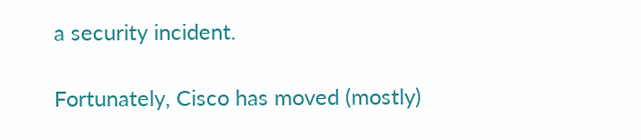a security incident.

Fortunately, Cisco has moved (mostly)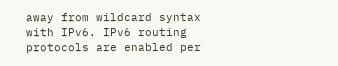away from wildcard syntax with IPv6. IPv6 routing protocols are enabled per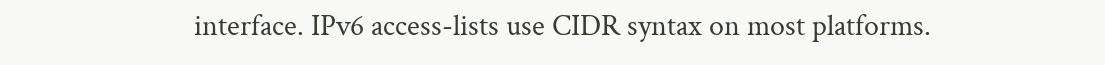interface. IPv6 access-lists use CIDR syntax on most platforms.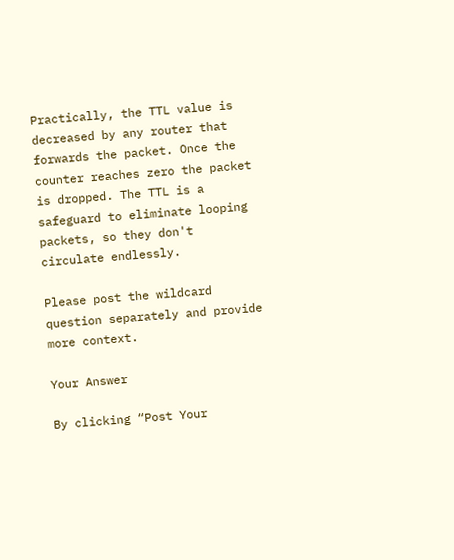Practically, the TTL value is decreased by any router that forwards the packet. Once the counter reaches zero the packet is dropped. The TTL is a safeguard to eliminate looping packets, so they don't circulate endlessly.

Please post the wildcard question separately and provide more context.

Your Answer

By clicking “Post Your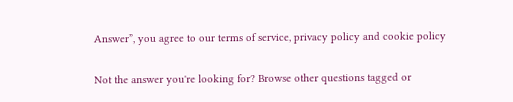Answer”, you agree to our terms of service, privacy policy and cookie policy

Not the answer you're looking for? Browse other questions tagged or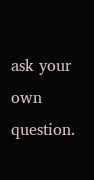ask your own question.